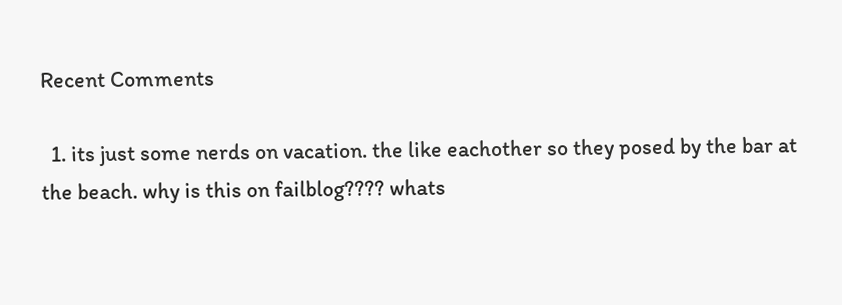Recent Comments

  1. its just some nerds on vacation. the like eachother so they posed by the bar at the beach. why is this on failblog???? whats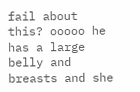fail about this? ooooo he has a large belly and breasts and she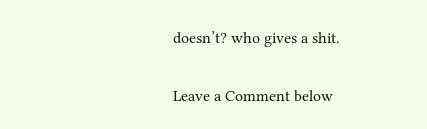doesn’t? who gives a shit.

Leave a Comment below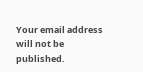Your email address will not be published.